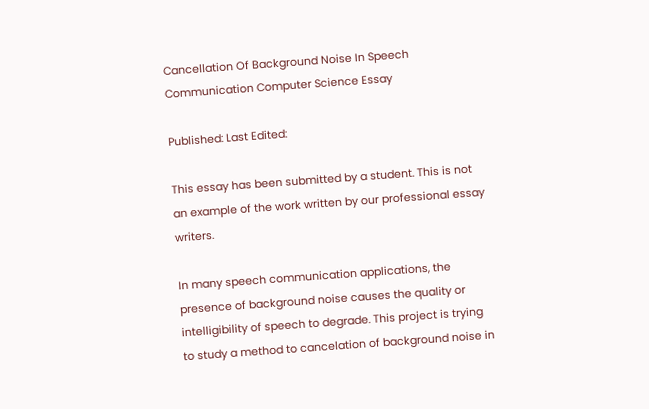Cancellation Of Background Noise In Speech Communication Computer Science Essay

Published: Last Edited:

This essay has been submitted by a student. This is not an example of the work written by our professional essay writers.

In many speech communication applications, the presence of background noise causes the quality or intelligibility of speech to degrade. This project is trying to study a method to cancelation of background noise in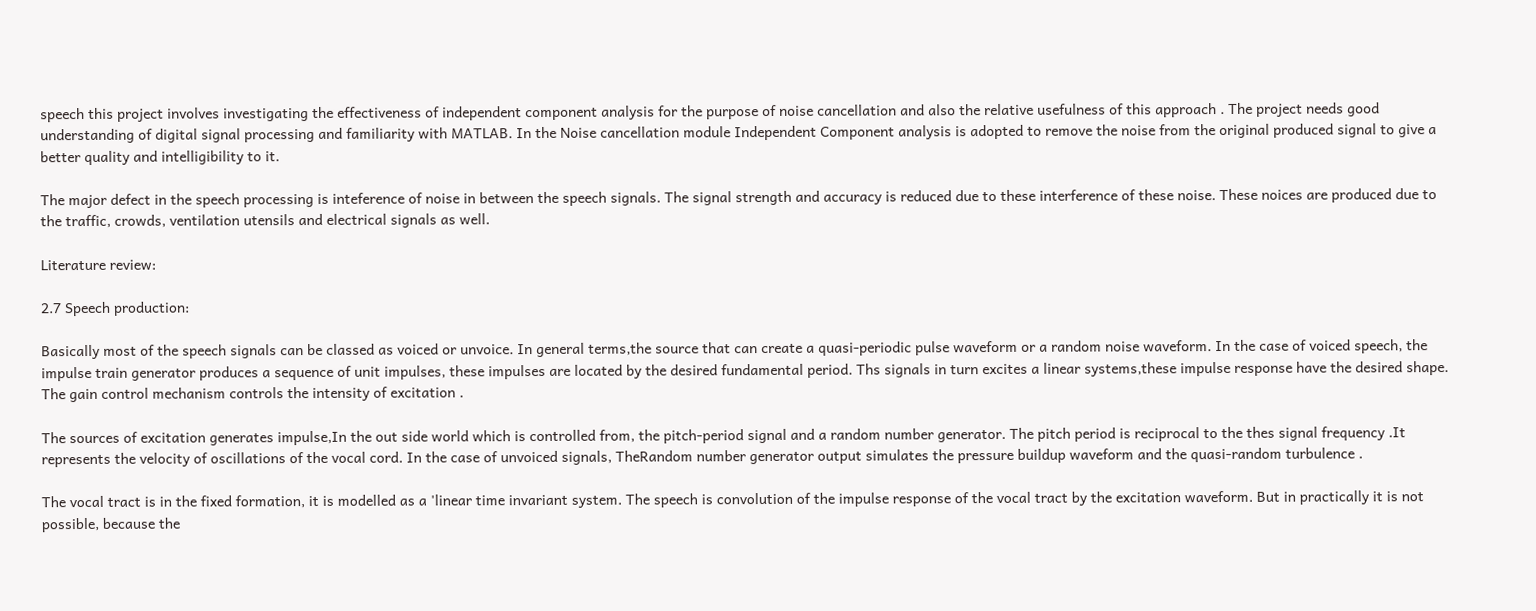speech this project involves investigating the effectiveness of independent component analysis for the purpose of noise cancellation and also the relative usefulness of this approach . The project needs good understanding of digital signal processing and familiarity with MATLAB. In the Noise cancellation module Independent Component analysis is adopted to remove the noise from the original produced signal to give a better quality and intelligibility to it.

The major defect in the speech processing is inteference of noise in between the speech signals. The signal strength and accuracy is reduced due to these interference of these noise. These noices are produced due to the traffic, crowds, ventilation utensils and electrical signals as well.

Literature review:

2.7 Speech production:

Basically most of the speech signals can be classed as voiced or unvoice. In general terms,the source that can create a quasi-periodic pulse waveform or a random noise waveform. In the case of voiced speech, the impulse train generator produces a sequence of unit impulses, these impulses are located by the desired fundamental period. Ths signals in turn excites a linear systems,these impulse response have the desired shape. The gain control mechanism controls the intensity of excitation .

The sources of excitation generates impulse,In the out side world which is controlled from, the pitch-period signal and a random number generator. The pitch period is reciprocal to the thes signal frequency .It represents the velocity of oscillations of the vocal cord. In the case of unvoiced signals, TheRandom number generator output simulates the pressure buildup waveform and the quasi-random turbulence .

The vocal tract is in the fixed formation, it is modelled as a 'linear time invariant system. The speech is convolution of the impulse response of the vocal tract by the excitation waveform. But in practically it is not possible, because the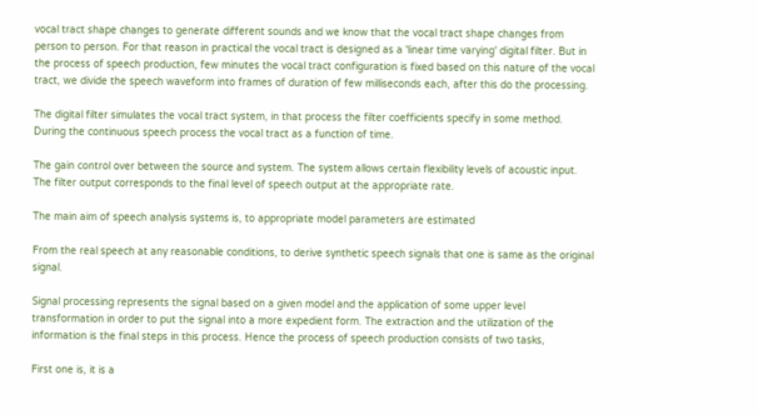vocal tract shape changes to generate different sounds and we know that the vocal tract shape changes from person to person. For that reason in practical the vocal tract is designed as a 'linear time varying' digital filter. But in the process of speech production, few minutes the vocal tract configuration is fixed based on this nature of the vocal tract, we divide the speech waveform into frames of duration of few milliseconds each, after this do the processing.

The digital filter simulates the vocal tract system, in that process the filter coefficients specify in some method. During the continuous speech process the vocal tract as a function of time.

The gain control over between the source and system. The system allows certain flexibility levels of acoustic input. The filter output corresponds to the final level of speech output at the appropriate rate.

The main aim of speech analysis systems is, to appropriate model parameters are estimated

From the real speech at any reasonable conditions, to derive synthetic speech signals that one is same as the original signal.

Signal processing represents the signal based on a given model and the application of some upper level transformation in order to put the signal into a more expedient form. The extraction and the utilization of the information is the final steps in this process. Hence the process of speech production consists of two tasks,

First one is, it is a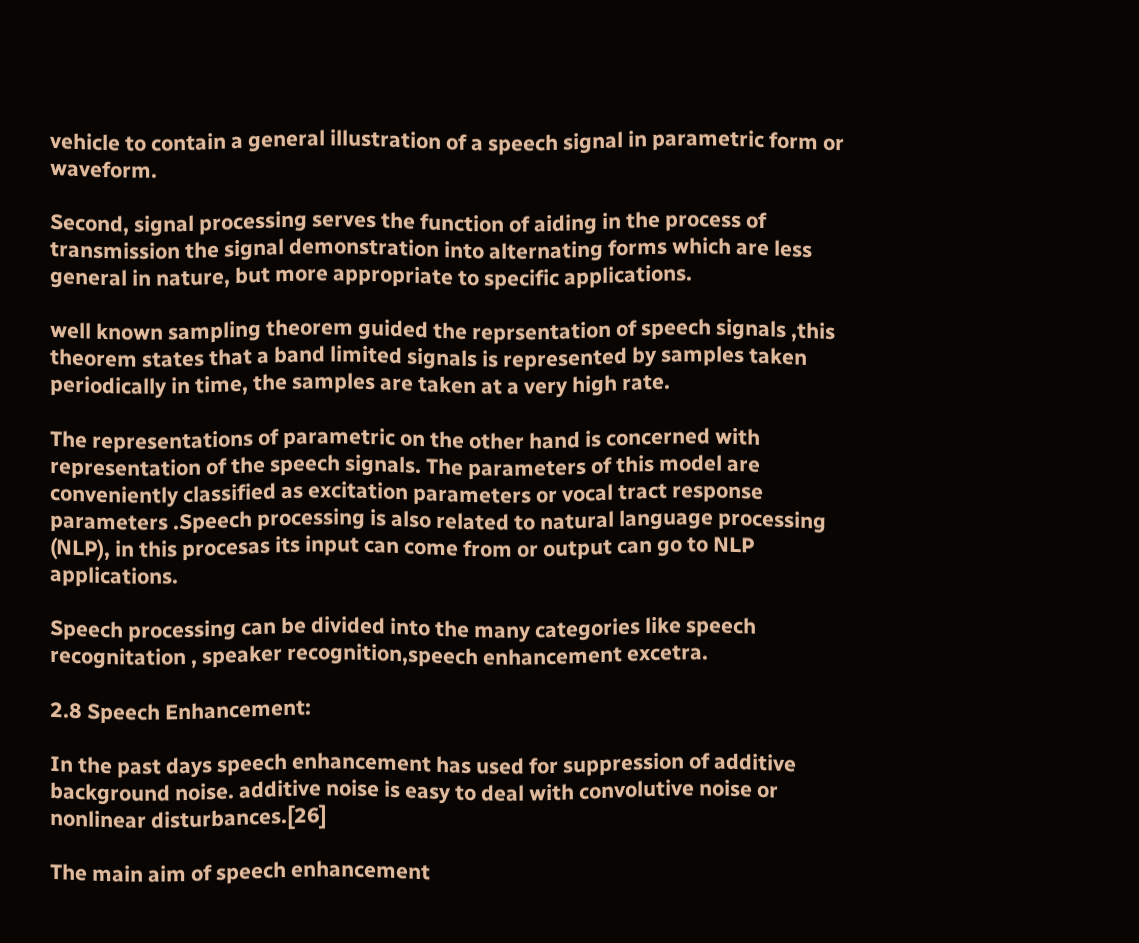vehicle to contain a general illustration of a speech signal in parametric form or waveform.

Second, signal processing serves the function of aiding in the process of transmission the signal demonstration into alternating forms which are less general in nature, but more appropriate to specific applications.

well known sampling theorem guided the reprsentation of speech signals ,this theorem states that a band limited signals is represented by samples taken periodically in time, the samples are taken at a very high rate.

The representations of parametric on the other hand is concerned with representation of the speech signals. The parameters of this model are conveniently classified as excitation parameters or vocal tract response parameters .Speech processing is also related to natural language processing (NLP), in this procesas its input can come from or output can go to NLP applications.

Speech processing can be divided into the many categories like speech recognitation , speaker recognition,speech enhancement excetra.

2.8 Speech Enhancement:

In the past days speech enhancement has used for suppression of additive background noise. additive noise is easy to deal with convolutive noise or nonlinear disturbances.[26]

The main aim of speech enhancement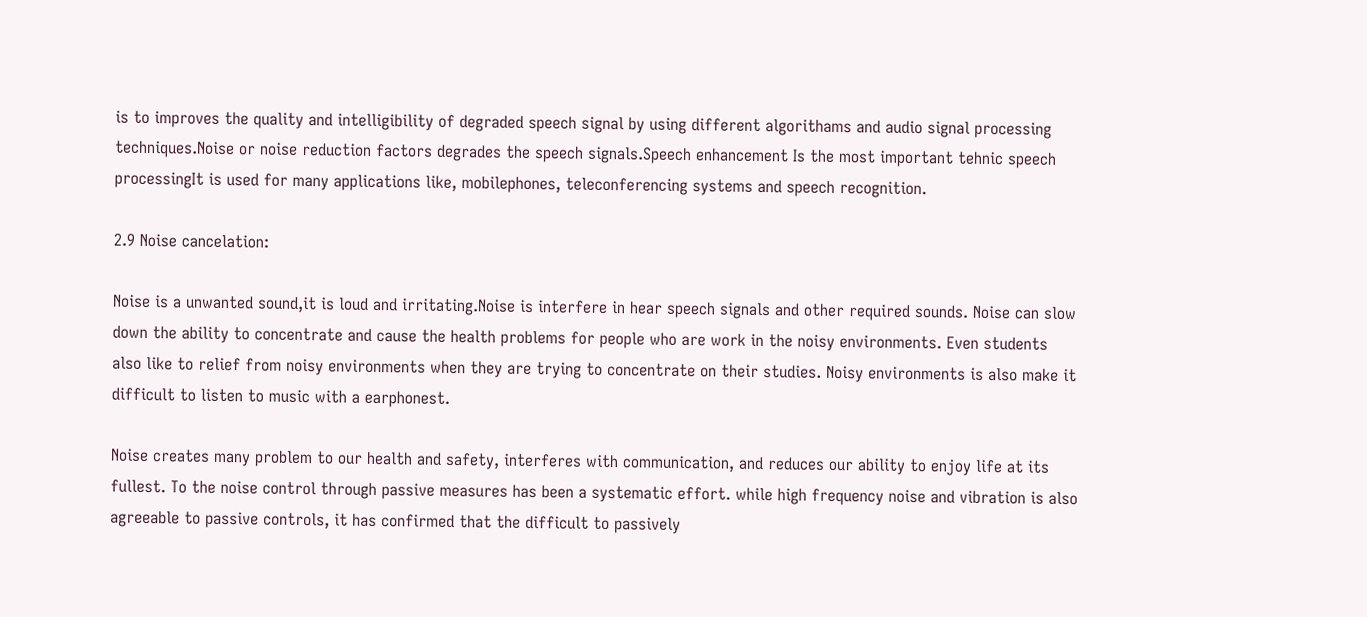is to improves the quality and intelligibility of degraded speech signal by using different algorithams and audio signal processing techniques.Noise or noise reduction factors degrades the speech signals.Speech enhancement Is the most important tehnic speech processingIt is used for many applications like, mobilephones, teleconferencing systems and speech recognition.

2.9 Noise cancelation:

Noise is a unwanted sound,it is loud and irritating.Noise is interfere in hear speech signals and other required sounds. Noise can slow down the ability to concentrate and cause the health problems for people who are work in the noisy environments. Even students also like to relief from noisy environments when they are trying to concentrate on their studies. Noisy environments is also make it difficult to listen to music with a earphonest.

Noise creates many problem to our health and safety, interferes with communication, and reduces our ability to enjoy life at its fullest. To the noise control through passive measures has been a systematic effort. while high frequency noise and vibration is also agreeable to passive controls, it has confirmed that the difficult to passively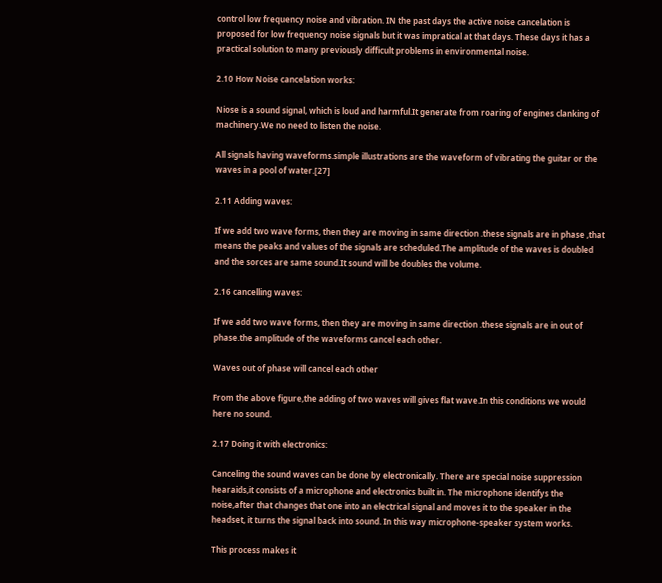control low frequency noise and vibration. IN the past days the active noise cancelation is proposed for low frequency noise signals but it was impratical at that days. These days it has a practical solution to many previously difficult problems in environmental noise.

2.10 How Noise cancelation works:

Niose is a sound signal, which is loud and harmful.It generate from roaring of engines clanking of machinery.We no need to listen the noise.

All signals having waveforms.simple illustrations are the waveform of vibrating the guitar or the waves in a pool of water.[27]

2.11 Adding waves:

If we add two wave forms, then they are moving in same direction .these signals are in phase ,that means the peaks and values of the signals are scheduled.The amplitude of the waves is doubled and the sorces are same sound.It sound will be doubles the volume.

2.16 cancelling waves:

If we add two wave forms, then they are moving in same direction .these signals are in out of phase.the amplitude of the waveforms cancel each other.

Waves out of phase will cancel each other

From the above figure,the adding of two waves will gives flat wave.In this conditions we would here no sound.

2.17 Doing it with electronics:

Canceling the sound waves can be done by electronically. There are special noise suppression hearaids,it consists of a microphone and electronics built in. The microphone identifys the noise,after that changes that one into an electrical signal and moves it to the speaker in the headset, it turns the signal back into sound. In this way microphone-speaker system works.

This process makes it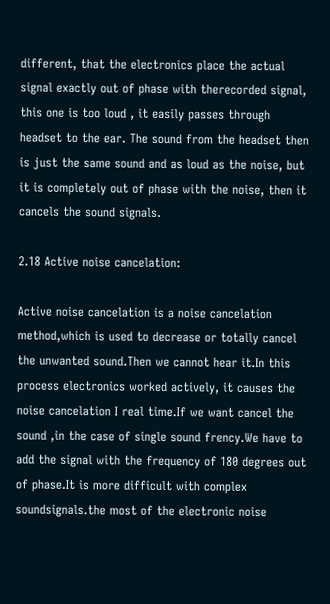different, that the electronics place the actual signal exactly out of phase with therecorded signal, this one is too loud , it easily passes through headset to the ear. The sound from the headset then is just the same sound and as loud as the noise, but it is completely out of phase with the noise, then it cancels the sound signals.

2.18 Active noise cancelation:

Active noise cancelation is a noise cancelation method,which is used to decrease or totally cancel the unwanted sound.Then we cannot hear it.In this process electronics worked actively, it causes the noise cancelation I real time.If we want cancel the sound ,in the case of single sound frency.We have to add the signal with the frequency of 180 degrees out of phase.It is more difficult with complex soundsignals.the most of the electronic noise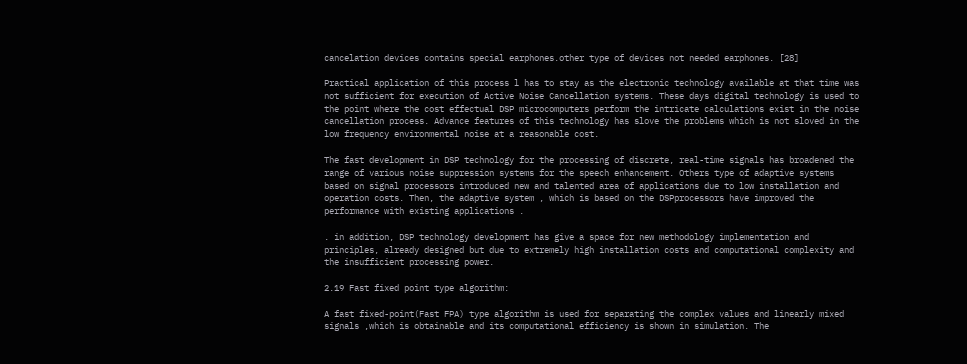cancelation devices contains special earphones.other type of devices not needed earphones. [28]

Practical application of this process l has to stay as the electronic technology available at that time was not sufficient for execution of Active Noise Cancellation systems. These days digital technology is used to the point where the cost effectual DSP microcomputers perform the intricate calculations exist in the noise cancellation process. Advance features of this technology has slove the problems which is not sloved in the low frequency environmental noise at a reasonable cost.

The fast development in DSP technology for the processing of discrete, real-time signals has broadened the range of various noise suppression systems for the speech enhancement. Others type of adaptive systems based on signal processors introduced new and talented area of applications due to low installation and operation costs. Then, the adaptive system , which is based on the DSPprocessors have improved the performance with existing applications .

. in addition, DSP technology development has give a space for new methodology implementation and principles, already designed but due to extremely high installation costs and computational complexity and the insufficient processing power.

2.19 Fast fixed point type algorithm:

A fast fixed-point(Fast FPA) type algorithm is used for separating the complex values and linearly mixed signals ,which is obtainable and its computational efficiency is shown in simulation. The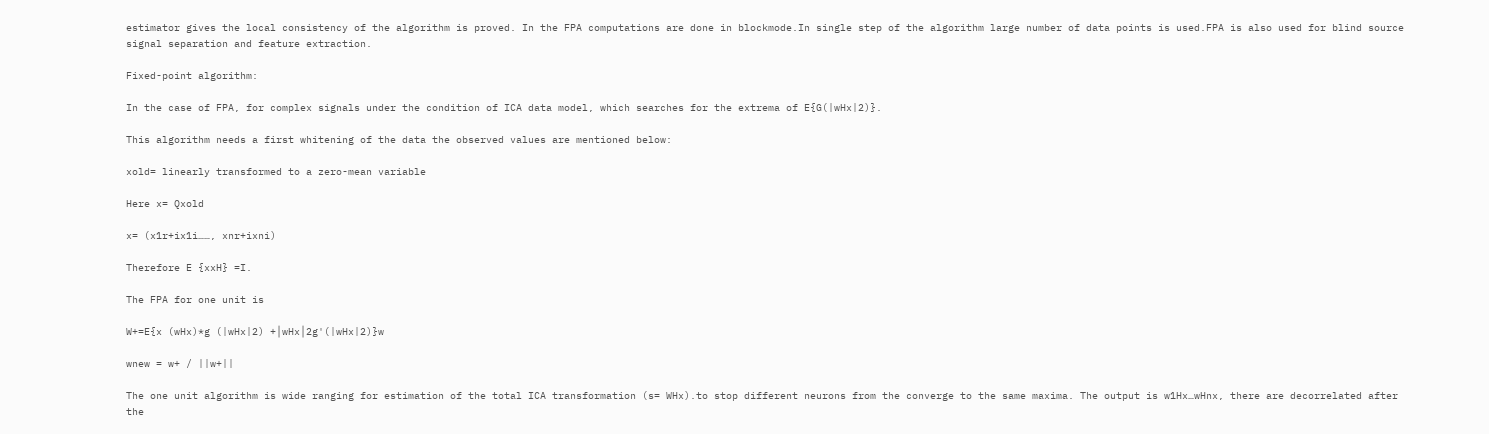estimator gives the local consistency of the algorithm is proved. In the FPA computations are done in blockmode.In single step of the algorithm large number of data points is used.FPA is also used for blind source signal separation and feature extraction.

Fixed-point algorithm:

In the case of FPA, for complex signals under the condition of ICA data model, which searches for the extrema of E{G(|wHx|2)}.

This algorithm needs a first whitening of the data the observed values are mentioned below:

xold= linearly transformed to a zero-mean variable

Here x= Qxold

x= (x1r+ix1i……, xnr+ixni)

Therefore E {xxH} =I.

The FPA for one unit is

W+=E{x (wHx)*g (|wHx|2) +│wHx│2g'(|wHx|2)}w

wnew = w+ / ||w+||

The one unit algorithm is wide ranging for estimation of the total ICA transformation (s= WHx).to stop different neurons from the converge to the same maxima. The output is w1Hx…wHnx, there are decorrelated after the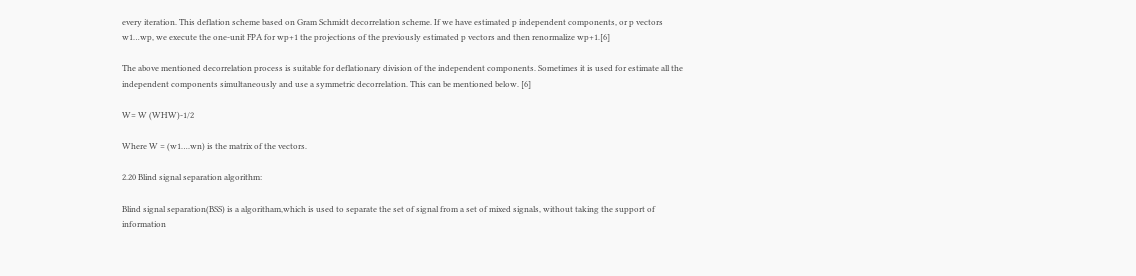every iteration. This deflation scheme based on Gram Schmidt decorrelation scheme. If we have estimated p independent components, or p vectors w1…wp, we execute the one-unit FPA for wp+1 the projections of the previously estimated p vectors and then renormalize wp+1.[6]

The above mentioned decorrelation process is suitable for deflationary division of the independent components. Sometimes it is used for estimate all the independent components simultaneously and use a symmetric decorrelation. This can be mentioned below. [6]

W= W (WHW)-1/2

Where W = (w1….wn) is the matrix of the vectors.

2.20 Blind signal separation algorithm:

Blind signal separation(BSS) is a algoritham,which is used to separate the set of signal from a set of mixed signals, without taking the support of information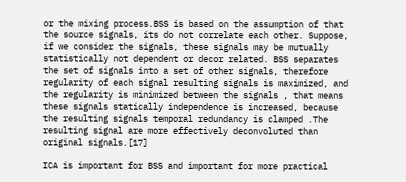or the mixing process.BSS is based on the assumption of that the source signals, its do not correlate each other. Suppose, if we consider the signals, these signals may be mutually statistically not dependent or decor related. BSS separates the set of signals into a set of other signals, therefore regularity of each signal resulting signals is maximized, and the regularity is minimized between the signals , that means these signals statically independence is increased, because the resulting signals temporal redundancy is clamped .The resulting signal are more effectively deconvoluted than original signals.[17]

ICA is important for BSS and important for more practical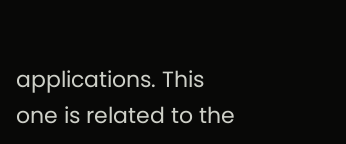applications. This one is related to the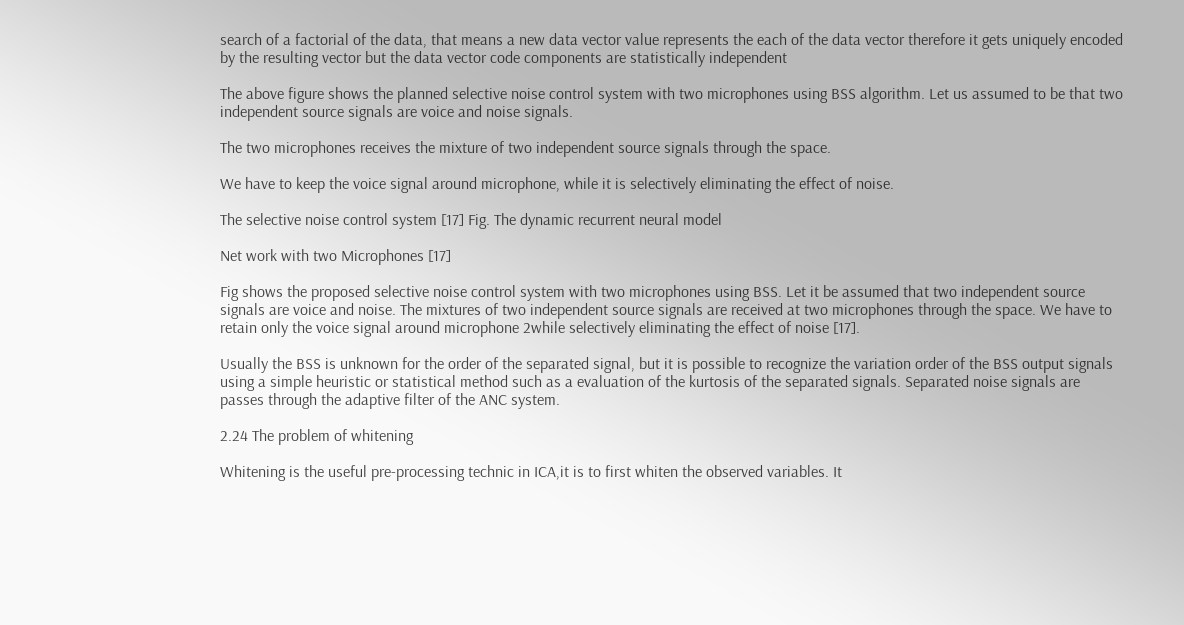search of a factorial of the data, that means a new data vector value represents the each of the data vector therefore it gets uniquely encoded by the resulting vector but the data vector code components are statistically independent

The above figure shows the planned selective noise control system with two microphones using BSS algorithm. Let us assumed to be that two independent source signals are voice and noise signals.

The two microphones receives the mixture of two independent source signals through the space.

We have to keep the voice signal around microphone, while it is selectively eliminating the effect of noise.

The selective noise control system [17] Fig. The dynamic recurrent neural model

Net work with two Microphones [17]

Fig shows the proposed selective noise control system with two microphones using BSS. Let it be assumed that two independent source signals are voice and noise. The mixtures of two independent source signals are received at two microphones through the space. We have to retain only the voice signal around microphone 2while selectively eliminating the effect of noise [17].

Usually the BSS is unknown for the order of the separated signal, but it is possible to recognize the variation order of the BSS output signals using a simple heuristic or statistical method such as a evaluation of the kurtosis of the separated signals. Separated noise signals are passes through the adaptive filter of the ANC system.

2.24 The problem of whitening

Whitening is the useful pre-processing technic in ICA,it is to first whiten the observed variables. It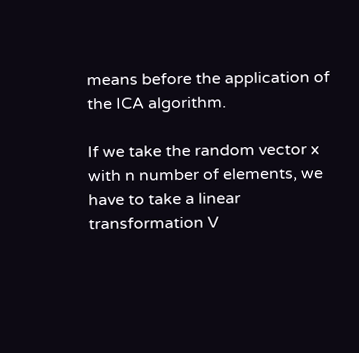means before the application of the ICA algorithm.

If we take the random vector x with n number of elements, we have to take a linear transformation V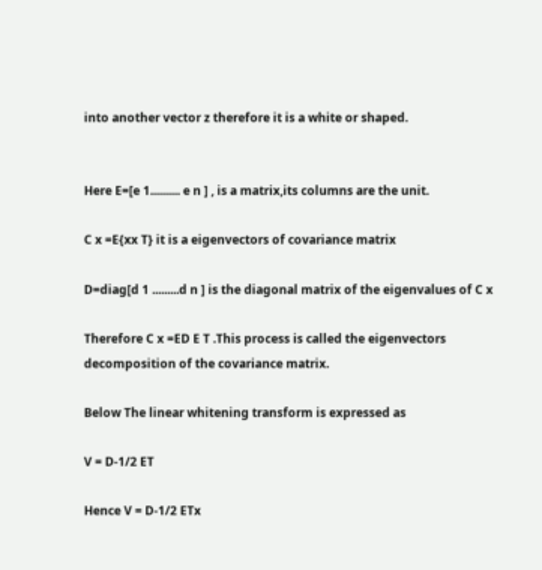into another vector z therefore it is a white or shaped.


Here E=[e 1.......... e n ] , is a matrix,its columns are the unit.

C x =E{xx T} it is a eigenvectors of covariance matrix

D=diag[d 1 .........d n ] is the diagonal matrix of the eigenvalues of C x

Therefore C x =ED E T .This process is called the eigenvectors decomposition of the covariance matrix.

Below The linear whitening transform is expressed as

V = D-1/2 ET

Hence V = D-1/2 ETx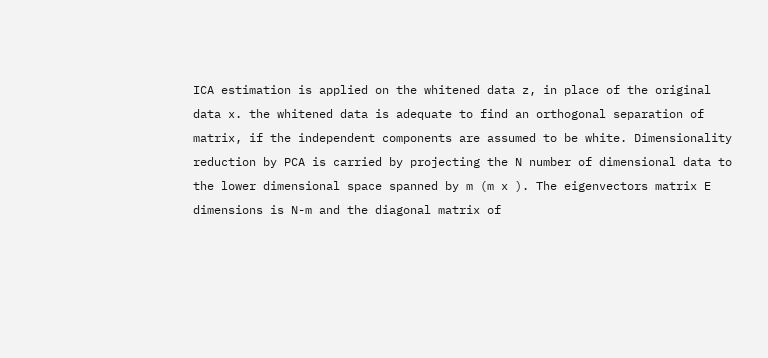ICA estimation is applied on the whitened data z, in place of the original data x. the whitened data is adequate to find an orthogonal separation of matrix, if the independent components are assumed to be white. Dimensionality reduction by PCA is carried by projecting the N number of dimensional data to the lower dimensional space spanned by m (m x ). The eigenvectors matrix E dimensions is N-m and the diagonal matrix of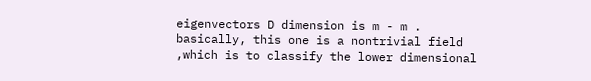eigenvectors D dimension is m - m . basically, this one is a nontrivial field ,which is to classify the lower dimensional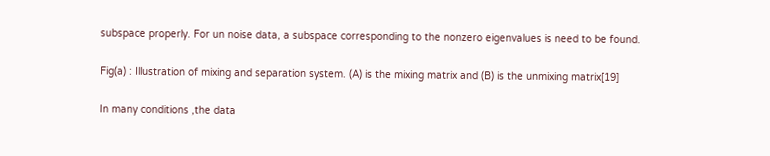subspace properly. For un noise data, a subspace corresponding to the nonzero eigenvalues is need to be found.

Fig(a) : Illustration of mixing and separation system. (A) is the mixing matrix and (B) is the unmixing matrix[19]

In many conditions ,the data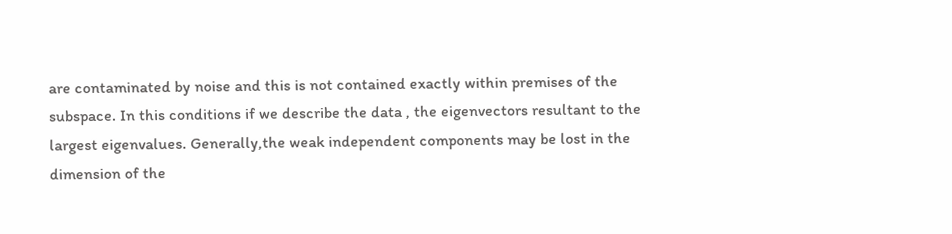are contaminated by noise and this is not contained exactly within premises of the subspace. In this conditions if we describe the data , the eigenvectors resultant to the largest eigenvalues. Generally,the weak independent components may be lost in the dimension of the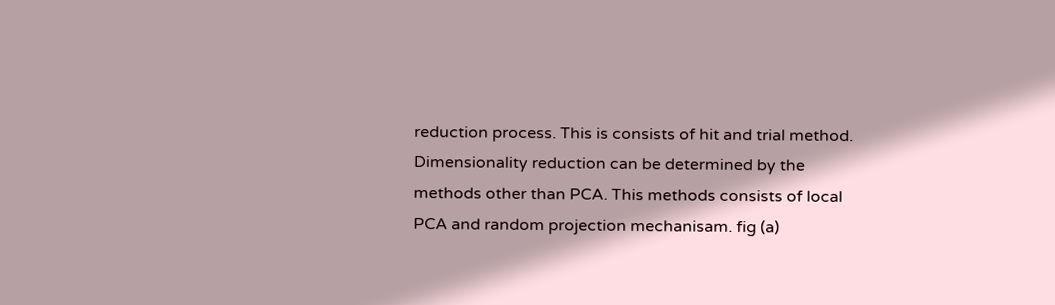reduction process. This is consists of hit and trial method. Dimensionality reduction can be determined by the methods other than PCA. This methods consists of local PCA and random projection mechanisam. fig (a)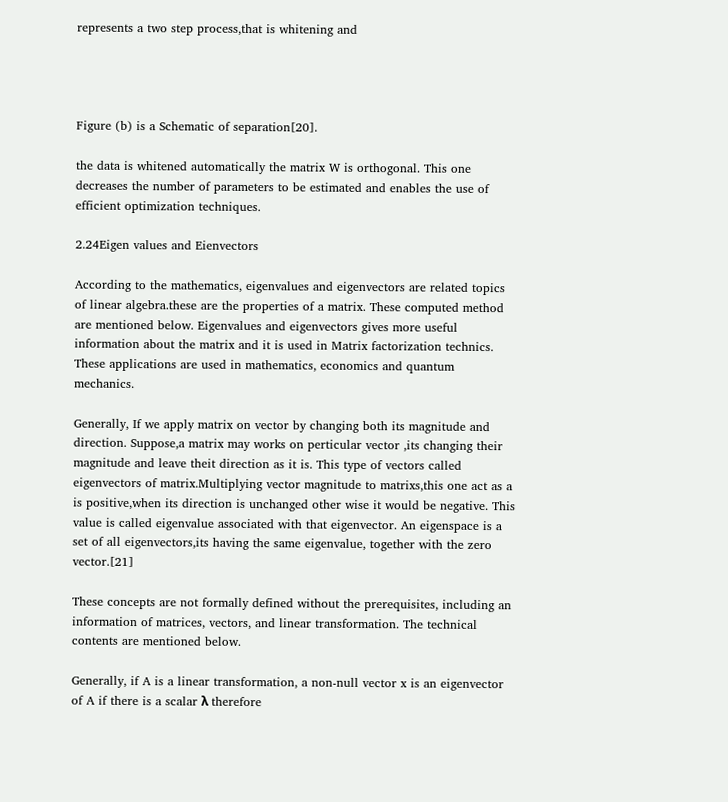represents a two step process,that is whitening and




Figure (b) is a Schematic of separation[20].

the data is whitened automatically the matrix W is orthogonal. This one decreases the number of parameters to be estimated and enables the use of efficient optimization techniques.

2.24Eigen values and Eienvectors

According to the mathematics, eigenvalues and eigenvectors are related topics of linear algebra.these are the properties of a matrix. These computed method are mentioned below. Eigenvalues and eigenvectors gives more useful information about the matrix and it is used in Matrix factorization technics. These applications are used in mathematics, economics and quantum mechanics.

Generally, If we apply matrix on vector by changing both its magnitude and direction. Suppose,a matrix may works on perticular vector ,its changing their magnitude and leave theit direction as it is. This type of vectors called eigenvectors of matrix.Multiplying vector magnitude to matrixs,this one act as a is positive,when its direction is unchanged other wise it would be negative. This value is called eigenvalue associated with that eigenvector. An eigenspace is a set of all eigenvectors,its having the same eigenvalue, together with the zero vector.[21]

These concepts are not formally defined without the prerequisites, including an information of matrices, vectors, and linear transformation. The technical contents are mentioned below.

Generally, if A is a linear transformation, a non-null vector x is an eigenvector of A if there is a scalar λ therefore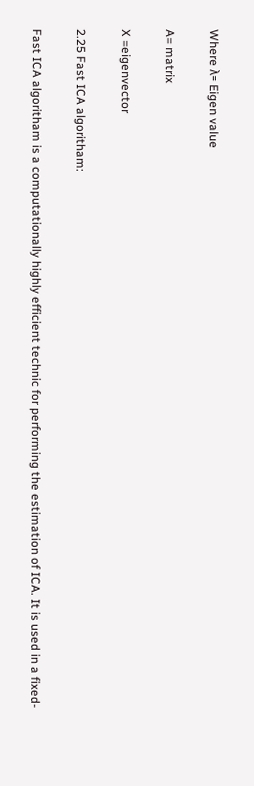Where λ= Eigen value

A= matrix

X =eigenvector

2.25 Fast ICA algoritham:

Fast ICA algoritham is a computationally highly efficient technic for performing the estimation of ICA. It is used in a fixed-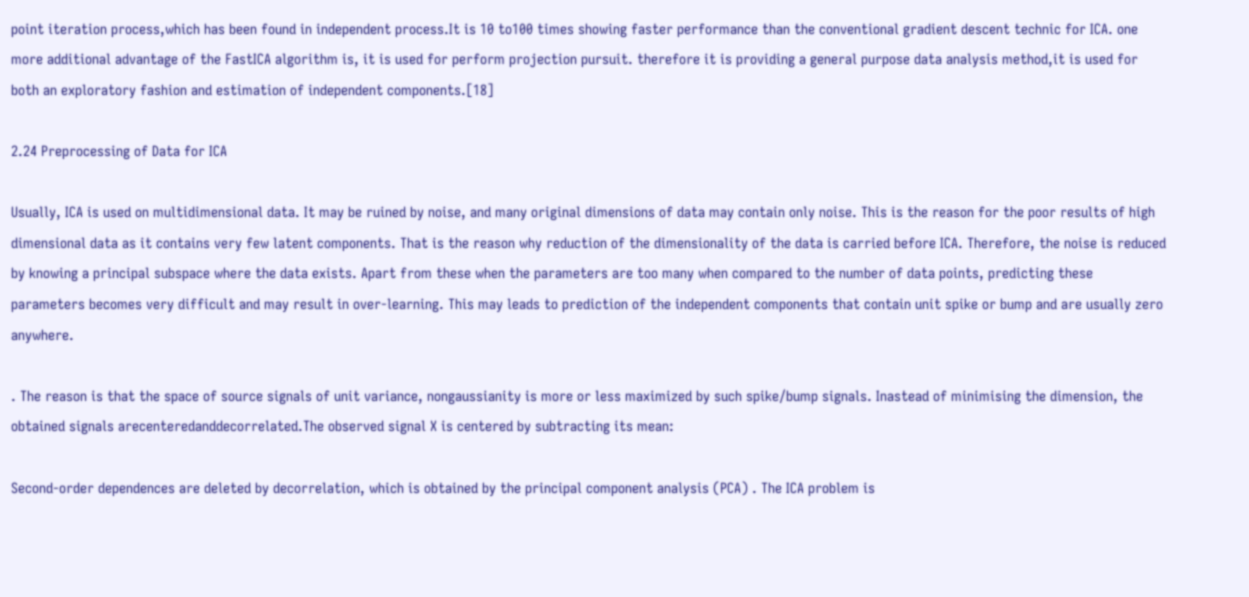point iteration process,which has been found in independent process.It is 10 to100 times showing faster performance than the conventional gradient descent technic for ICA. one more additional advantage of the FastICA algorithm is, it is used for perform projection pursuit. therefore it is providing a general purpose data analysis method,it is used for both an exploratory fashion and estimation of independent components.[18]

2.24 Preprocessing of Data for ICA

Usually, ICA is used on multidimensional data. It may be ruined by noise, and many original dimensions of data may contain only noise. This is the reason for the poor results of high dimensional data as it contains very few latent components. That is the reason why reduction of the dimensionality of the data is carried before ICA. Therefore, the noise is reduced by knowing a principal subspace where the data exists. Apart from these when the parameters are too many when compared to the number of data points, predicting these parameters becomes very difficult and may result in over-learning. This may leads to prediction of the independent components that contain unit spike or bump and are usually zero anywhere.

. The reason is that the space of source signals of unit variance, nongaussianity is more or less maximized by such spike/bump signals. Inastead of minimising the dimension, the obtained signals arecenteredanddecorrelated.The observed signal X is centered by subtracting its mean:

Second-order dependences are deleted by decorrelation, which is obtained by the principal component analysis (PCA) . The ICA problem is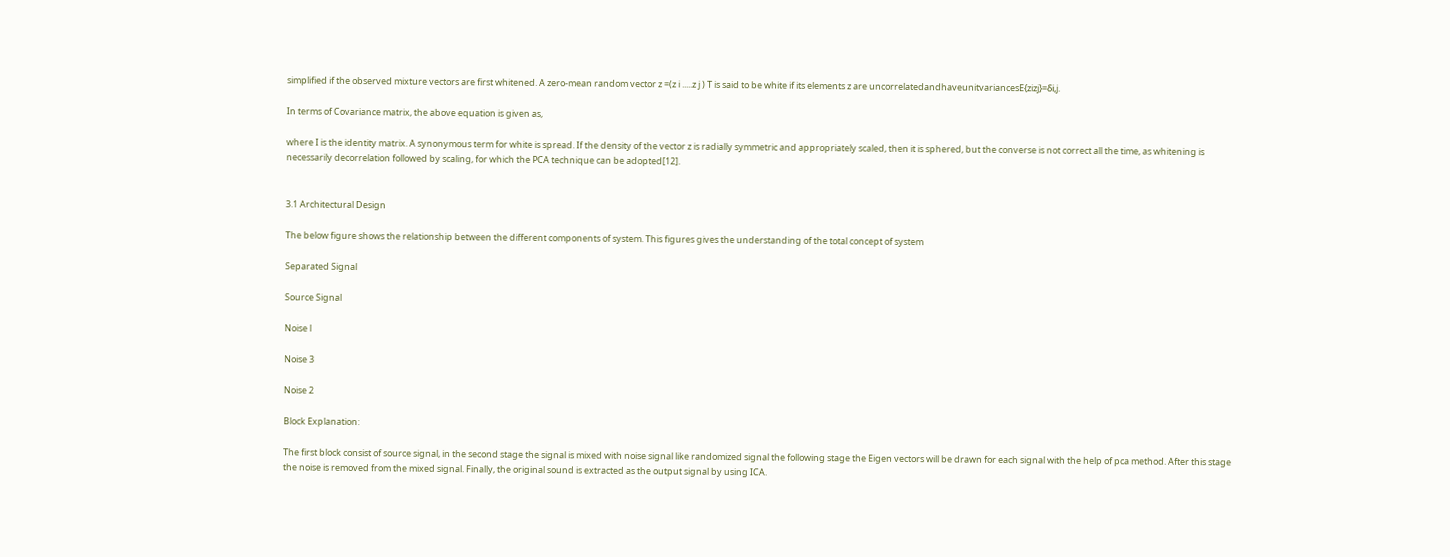simplified if the observed mixture vectors are first whitened. A zero-mean random vector z =(z i .....z j ) T is said to be white if its elements z are uncorrelatedandhaveunitvariancesE{zizj}=δi,j.

In terms of Covariance matrix, the above equation is given as,

where I is the identity matrix. A synonymous term for white is spread. If the density of the vector z is radially symmetric and appropriately scaled, then it is sphered, but the converse is not correct all the time, as whitening is necessarily decorrelation followed by scaling, for which the PCA technique can be adopted[12].


3.1 Architectural Design

The below figure shows the relationship between the different components of system. This figures gives the understanding of the total concept of system

Separated Signal

Source Signal

Noise l

Noise 3

Noise 2

Block Explanation:

The first block consist of source signal, in the second stage the signal is mixed with noise signal like randomized signal the following stage the Eigen vectors will be drawn for each signal with the help of pca method. After this stage the noise is removed from the mixed signal. Finally, the original sound is extracted as the output signal by using ICA.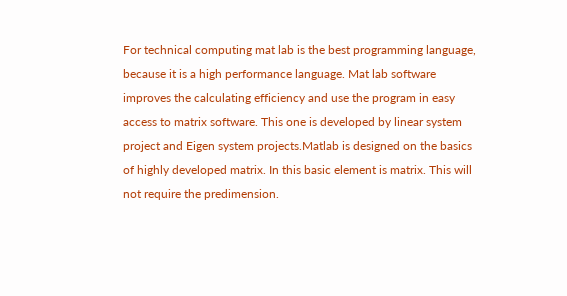For technical computing mat lab is the best programming language, because it is a high performance language. Mat lab software improves the calculating efficiency and use the program in easy access to matrix software. This one is developed by linear system project and Eigen system projects.Matlab is designed on the basics of highly developed matrix. In this basic element is matrix. This will not require the predimension.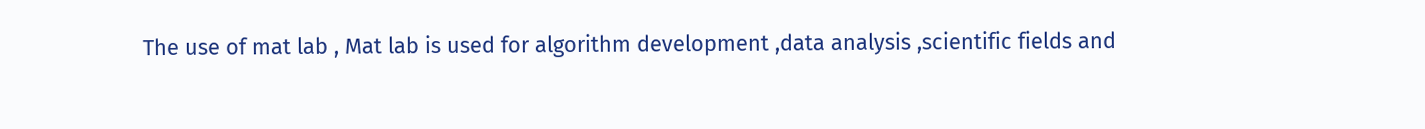The use of mat lab , Mat lab is used for algorithm development ,data analysis ,scientific fields and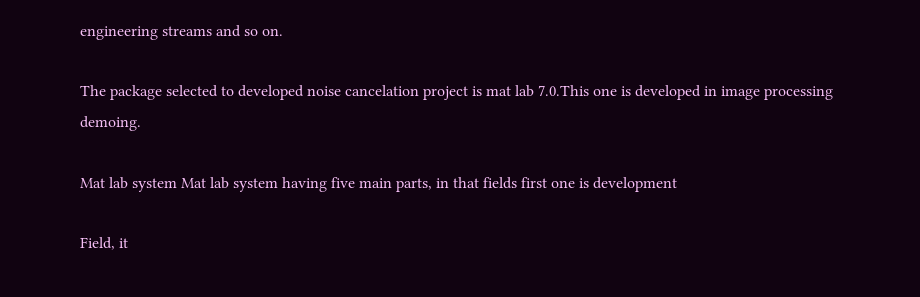engineering streams and so on.

The package selected to developed noise cancelation project is mat lab 7.0.This one is developed in image processing demoing.

Mat lab system Mat lab system having five main parts, in that fields first one is development

Field, it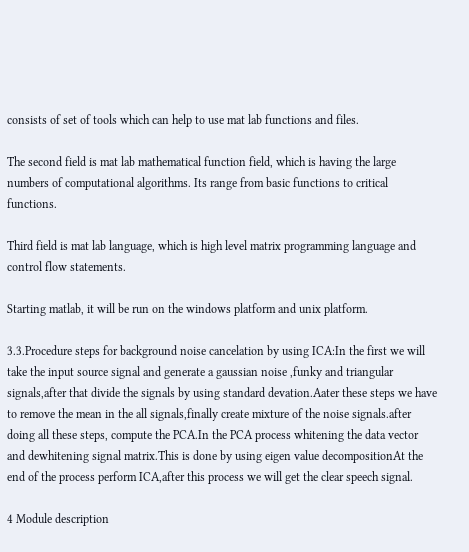consists of set of tools which can help to use mat lab functions and files.

The second field is mat lab mathematical function field, which is having the large numbers of computational algorithms. Its range from basic functions to critical functions.

Third field is mat lab language, which is high level matrix programming language and control flow statements.

Starting matlab, it will be run on the windows platform and unix platform.

3.3.Procedure steps for background noise cancelation by using ICA:In the first we will take the input source signal and generate a gaussian noise ,funky and triangular signals,after that divide the signals by using standard devation.Aater these steps we have to remove the mean in the all signals,finally create mixture of the noise signals.after doing all these steps, compute the PCA.In the PCA process whitening the data vector and dewhitening signal matrix.This is done by using eigen value decompositionAt the end of the process perform ICA,after this process we will get the clear speech signal.

4 Module description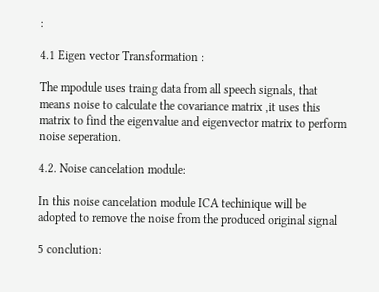:

4.1 Eigen vector Transformation :

The mpodule uses traing data from all speech signals, that means noise to calculate the covariance matrix ,it uses this matrix to find the eigenvalue and eigenvector matrix to perform noise seperation.

4.2. Noise cancelation module:

In this noise cancelation module ICA techinique will be adopted to remove the noise from the produced original signal

5 conclution: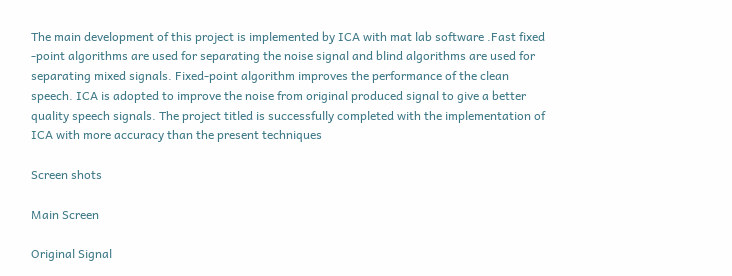The main development of this project is implemented by ICA with mat lab software .Fast fixed -point algorithms are used for separating the noise signal and blind algorithms are used for separating mixed signals. Fixed-point algorithm improves the performance of the clean speech. ICA is adopted to improve the noise from original produced signal to give a better quality speech signals. The project titled is successfully completed with the implementation of ICA with more accuracy than the present techniques

Screen shots

Main Screen

Original Signal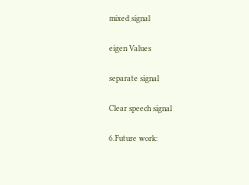mixed signal

eigen Values

separate signal

Clear speech signal

6.Future work: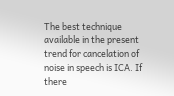The best technique available in the present trend for cancelation of noise in speech is ICA. If there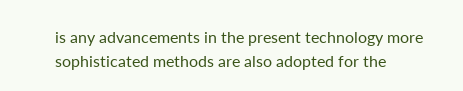is any advancements in the present technology more sophisticated methods are also adopted for the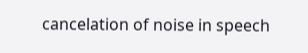cancelation of noise in speech